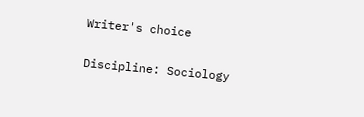Writer's choice

Discipline: Sociology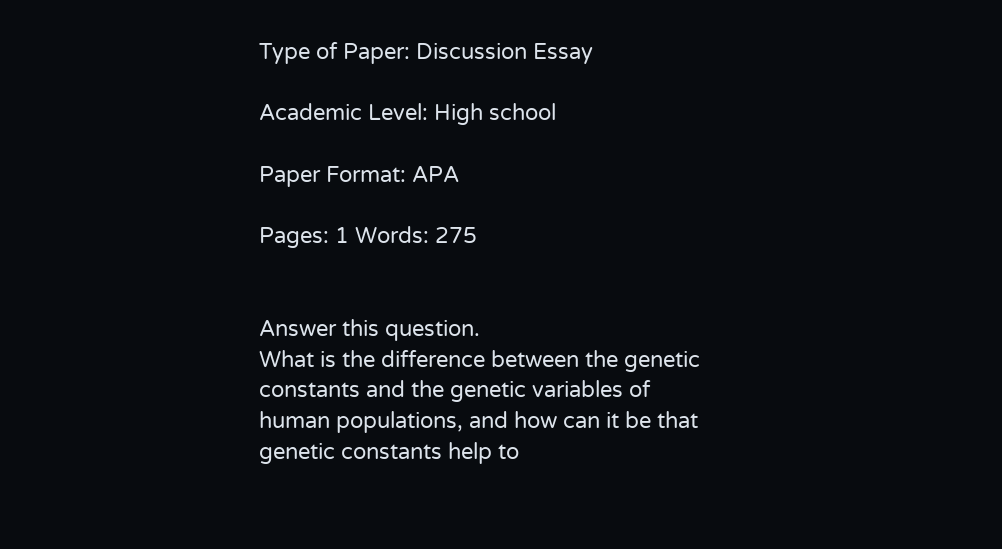Type of Paper: Discussion Essay

Academic Level: High school

Paper Format: APA

Pages: 1 Words: 275


Answer this question.
What is the difference between the genetic constants and the genetic variables of human populations, and how can it be that genetic constants help to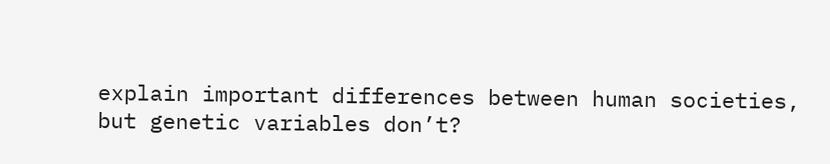explain important differences between human societies, but genetic variables don’t?